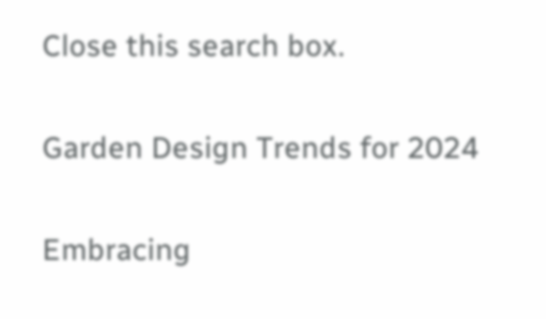Close this search box.

Garden Design Trends for 2024

Embracing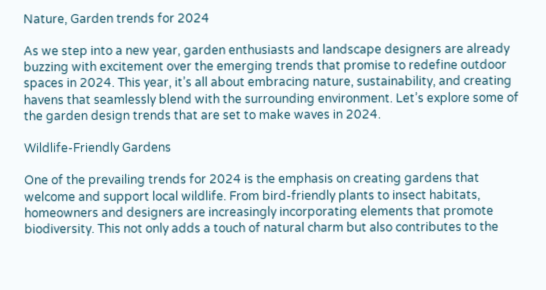Nature, Garden trends for 2024

As we step into a new year, garden enthusiasts and landscape designers are already buzzing with excitement over the emerging trends that promise to redefine outdoor spaces in 2024. This year, it’s all about embracing nature, sustainability, and creating havens that seamlessly blend with the surrounding environment. Let’s explore some of the garden design trends that are set to make waves in 2024.

Wildlife-Friendly Gardens

One of the prevailing trends for 2024 is the emphasis on creating gardens that welcome and support local wildlife. From bird-friendly plants to insect habitats, homeowners and designers are increasingly incorporating elements that promote biodiversity. This not only adds a touch of natural charm but also contributes to the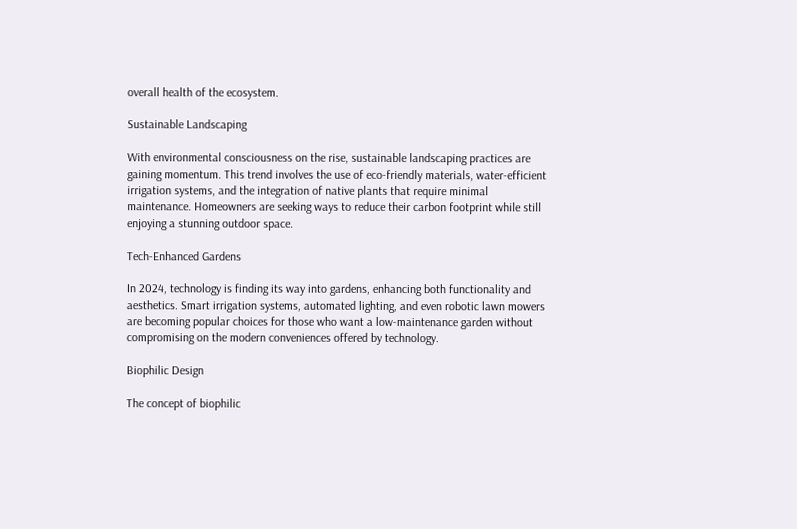overall health of the ecosystem.

Sustainable Landscaping

With environmental consciousness on the rise, sustainable landscaping practices are gaining momentum. This trend involves the use of eco-friendly materials, water-efficient irrigation systems, and the integration of native plants that require minimal maintenance. Homeowners are seeking ways to reduce their carbon footprint while still enjoying a stunning outdoor space.

Tech-Enhanced Gardens

In 2024, technology is finding its way into gardens, enhancing both functionality and aesthetics. Smart irrigation systems, automated lighting, and even robotic lawn mowers are becoming popular choices for those who want a low-maintenance garden without compromising on the modern conveniences offered by technology.

Biophilic Design

The concept of biophilic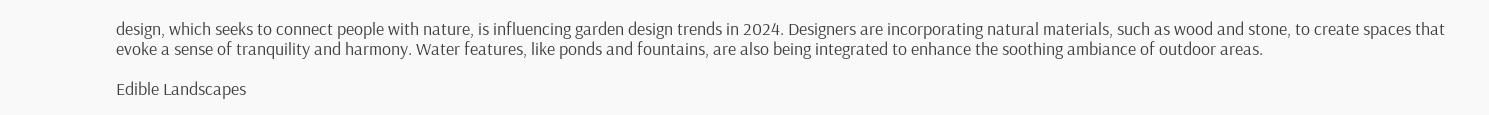design, which seeks to connect people with nature, is influencing garden design trends in 2024. Designers are incorporating natural materials, such as wood and stone, to create spaces that evoke a sense of tranquility and harmony. Water features, like ponds and fountains, are also being integrated to enhance the soothing ambiance of outdoor areas.

Edible Landscapes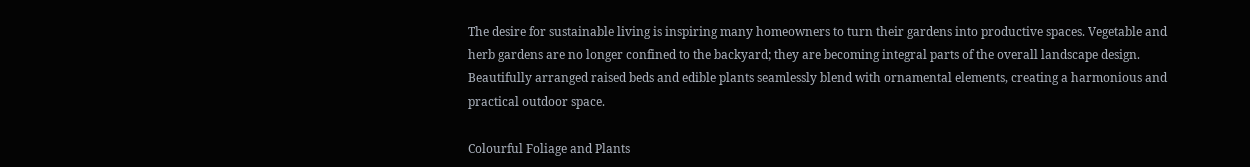The desire for sustainable living is inspiring many homeowners to turn their gardens into productive spaces. Vegetable and herb gardens are no longer confined to the backyard; they are becoming integral parts of the overall landscape design. Beautifully arranged raised beds and edible plants seamlessly blend with ornamental elements, creating a harmonious and practical outdoor space.

Colourful Foliage and Plants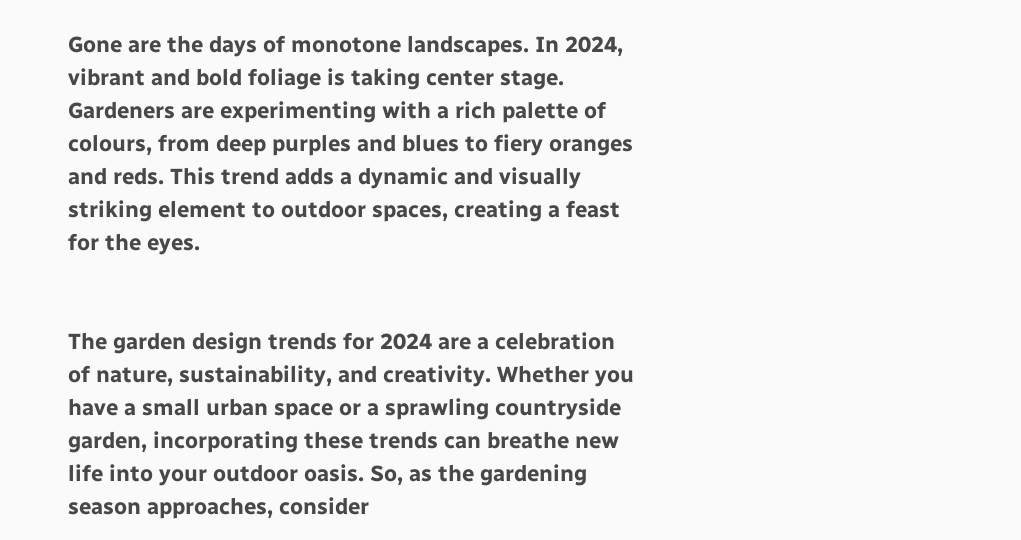Gone are the days of monotone landscapes. In 2024, vibrant and bold foliage is taking center stage. Gardeners are experimenting with a rich palette of colours, from deep purples and blues to fiery oranges and reds. This trend adds a dynamic and visually striking element to outdoor spaces, creating a feast for the eyes.


The garden design trends for 2024 are a celebration of nature, sustainability, and creativity. Whether you have a small urban space or a sprawling countryside garden, incorporating these trends can breathe new life into your outdoor oasis. So, as the gardening season approaches, consider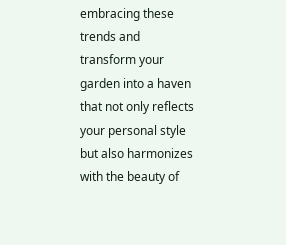embracing these trends and transform your garden into a haven that not only reflects your personal style but also harmonizes with the beauty of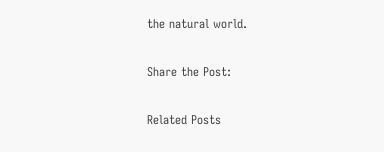the natural world.

Share the Post:

Related Posts